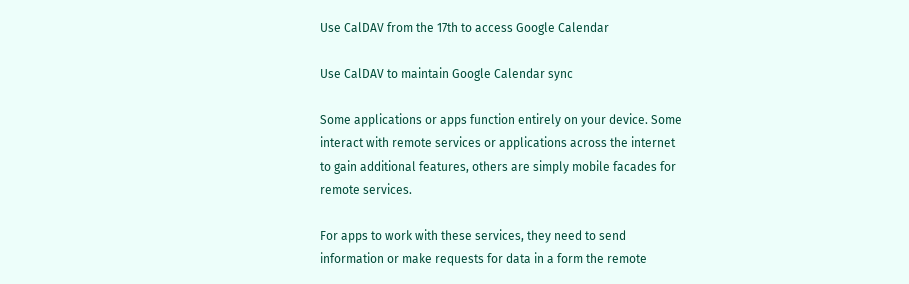Use CalDAV from the 17th to access Google Calendar

Use CalDAV to maintain Google Calendar sync

Some applications or apps function entirely on your device. Some interact with remote services or applications across the internet to gain additional features, others are simply mobile facades for remote services.

For apps to work with these services, they need to send information or make requests for data in a form the remote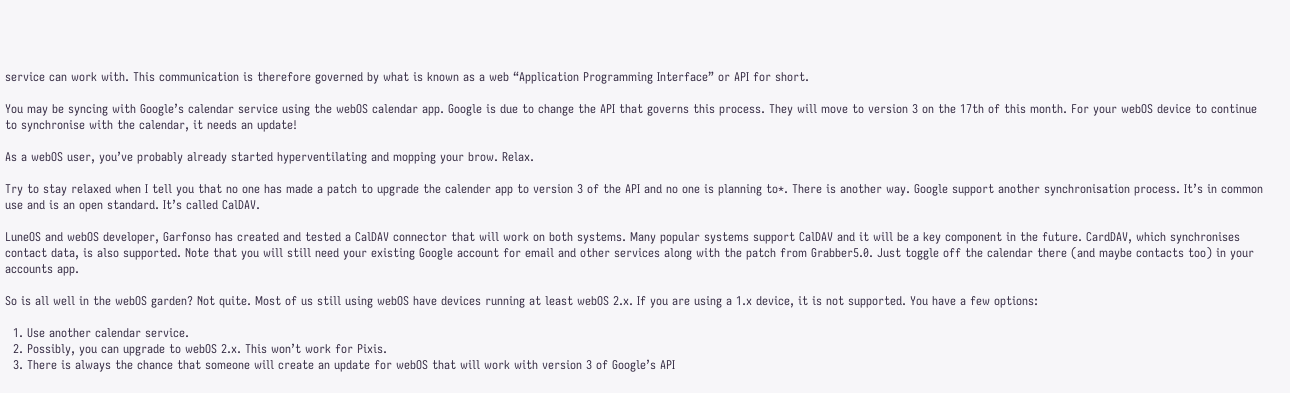service can work with. This communication is therefore governed by what is known as a web “Application Programming Interface” or API for short.

You may be syncing with Google’s calendar service using the webOS calendar app. Google is due to change the API that governs this process. They will move to version 3 on the 17th of this month. For your webOS device to continue to synchronise with the calendar, it needs an update!

As a webOS user, you’ve probably already started hyperventilating and mopping your brow. Relax.

Try to stay relaxed when I tell you that no one has made a patch to upgrade the calender app to version 3 of the API and no one is planning to*. There is another way. Google support another synchronisation process. It’s in common use and is an open standard. It’s called CalDAV.

LuneOS and webOS developer, Garfonso has created and tested a CalDAV connector that will work on both systems. Many popular systems support CalDAV and it will be a key component in the future. CardDAV, which synchronises contact data, is also supported. Note that you will still need your existing Google account for email and other services along with the patch from Grabber5.0. Just toggle off the calendar there (and maybe contacts too) in your accounts app.

So is all well in the webOS garden? Not quite. Most of us still using webOS have devices running at least webOS 2.x. If you are using a 1.x device, it is not supported. You have a few options:

  1. Use another calendar service.
  2. Possibly, you can upgrade to webOS 2.x. This won’t work for Pixis.
  3. There is always the chance that someone will create an update for webOS that will work with version 3 of Google’s API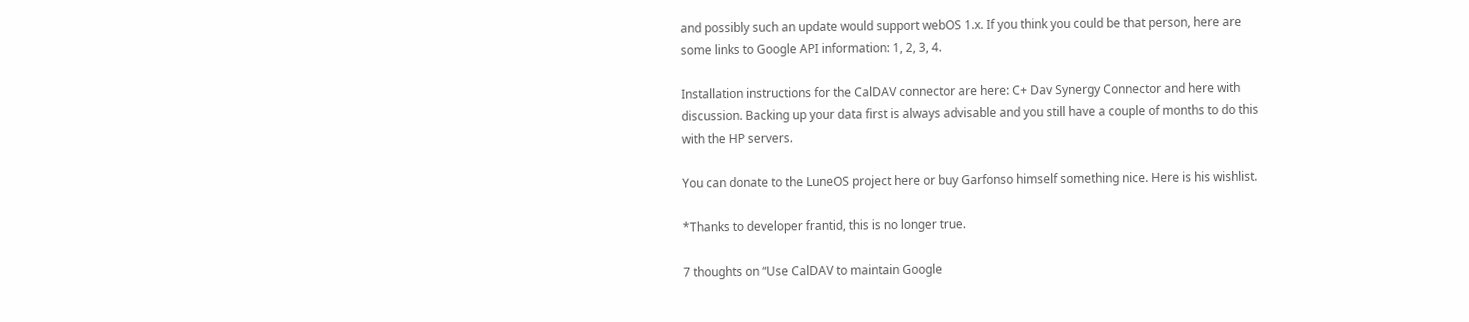and possibly such an update would support webOS 1.x. If you think you could be that person, here are some links to Google API information: 1, 2, 3, 4.

Installation instructions for the CalDAV connector are here: C+ Dav Synergy Connector and here with discussion. Backing up your data first is always advisable and you still have a couple of months to do this with the HP servers.

You can donate to the LuneOS project here or buy Garfonso himself something nice. Here is his wishlist.

*Thanks to developer frantid, this is no longer true.

7 thoughts on “Use CalDAV to maintain Google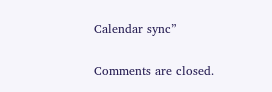Calendar sync”

Comments are closed.